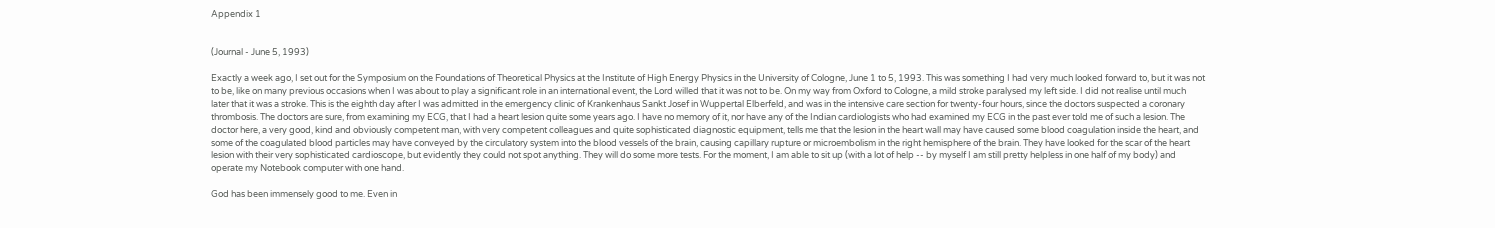Appendix 1


(Journal - June 5, 1993)

Exactly a week ago, I set out for the Symposium on the Foundations of Theoretical Physics at the Institute of High Energy Physics in the University of Cologne, June 1 to 5, 1993. This was something I had very much looked forward to, but it was not to be, like on many previous occasions when I was about to play a significant role in an international event, the Lord willed that it was not to be. On my way from Oxford to Cologne, a mild stroke paralysed my left side. I did not realise until much later that it was a stroke. This is the eighth day after I was admitted in the emergency clinic of Krankenhaus Sankt Josef in Wuppertal Elberfeld, and was in the intensive care section for twenty-four hours, since the doctors suspected a coronary thrombosis. The doctors are sure, from examining my ECG, that I had a heart lesion quite some years ago. I have no memory of it, nor have any of the Indian cardiologists who had examined my ECG in the past ever told me of such a lesion. The doctor here, a very good, kind and obviously competent man, with very competent colleagues and quite sophisticated diagnostic equipment, tells me that the lesion in the heart wall may have caused some blood coagulation inside the heart, and some of the coagulated blood particles may have conveyed by the circulatory system into the blood vessels of the brain, causing capillary rupture or microembolism in the right hemisphere of the brain. They have looked for the scar of the heart lesion with their very sophisticated cardioscope, but evidently they could not spot anything. They will do some more tests. For the moment, I am able to sit up (with a lot of help -- by myself I am still pretty helpless in one half of my body) and operate my Notebook computer with one hand.

God has been immensely good to me. Even in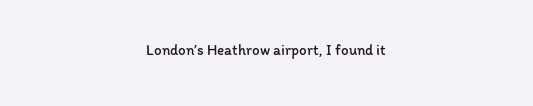London’s Heathrow airport, I found it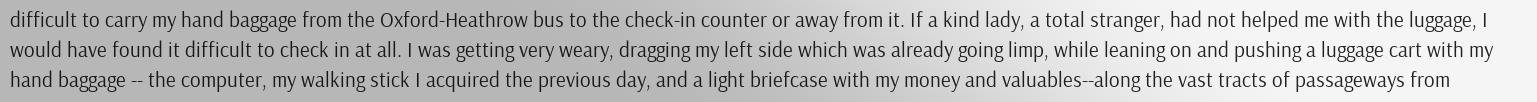difficult to carry my hand baggage from the Oxford-Heathrow bus to the check-in counter or away from it. If a kind lady, a total stranger, had not helped me with the luggage, I would have found it difficult to check in at all. I was getting very weary, dragging my left side which was already going limp, while leaning on and pushing a luggage cart with my hand baggage -- the computer, my walking stick I acquired the previous day, and a light briefcase with my money and valuables--along the vast tracts of passageways from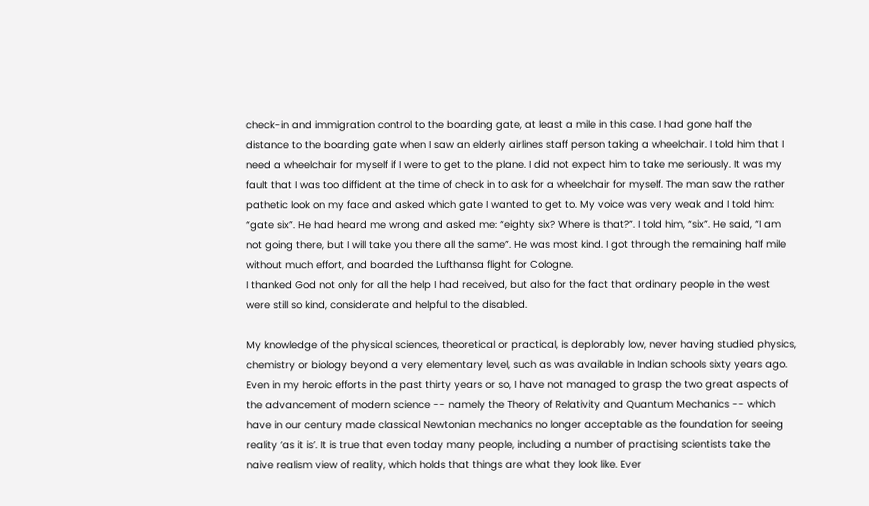check-in and immigration control to the boarding gate, at least a mile in this case. I had gone half the distance to the boarding gate when I saw an elderly airlines staff person taking a wheelchair. I told him that I need a wheelchair for myself if I were to get to the plane. I did not expect him to take me seriously. It was my fault that I was too diffident at the time of check in to ask for a wheelchair for myself. The man saw the rather pathetic look on my face and asked which gate I wanted to get to. My voice was very weak and I told him: “gate six”. He had heard me wrong and asked me: “eighty six? Where is that?”. I told him, “six”. He said, “I am not going there, but I will take you there all the same”. He was most kind. I got through the remaining half mile without much effort, and boarded the Lufthansa flight for Cologne.
I thanked God not only for all the help I had received, but also for the fact that ordinary people in the west were still so kind, considerate and helpful to the disabled.

My knowledge of the physical sciences, theoretical or practical, is deplorably low, never having studied physics, chemistry or biology beyond a very elementary level, such as was available in Indian schools sixty years ago. Even in my heroic efforts in the past thirty years or so, I have not managed to grasp the two great aspects of the advancement of modern science -- namely the Theory of Relativity and Quantum Mechanics -- which have in our century made classical Newtonian mechanics no longer acceptable as the foundation for seeing reality ‘as it is’. It is true that even today many people, including a number of practising scientists take the naive realism view of reality, which holds that things are what they look like. Ever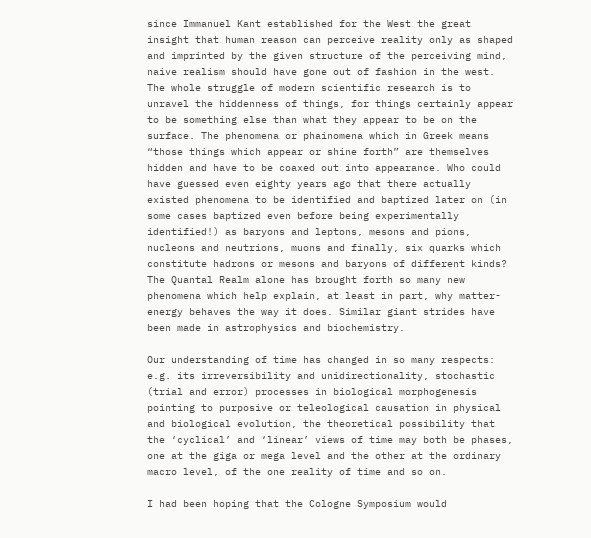since Immanuel Kant established for the West the great insight that human reason can perceive reality only as shaped and imprinted by the given structure of the perceiving mind, naive realism should have gone out of fashion in the west. The whole struggle of modern scientific research is to unravel the hiddenness of things, for things certainly appear to be something else than what they appear to be on the surface. The phenomena or phainomena which in Greek means “those things which appear or shine forth” are themselves hidden and have to be coaxed out into appearance. Who could have guessed even eighty years ago that there actually existed phenomena to be identified and baptized later on (in some cases baptized even before being experimentally identified!) as baryons and leptons, mesons and pions, nucleons and neutrions, muons and finally, six quarks which constitute hadrons or mesons and baryons of different kinds? The Quantal Realm alone has brought forth so many new phenomena which help explain, at least in part, why matter-energy behaves the way it does. Similar giant strides have been made in astrophysics and biochemistry.

Our understanding of time has changed in so many respects: e.g. its irreversibility and unidirectionality, stochastic (trial and error) processes in biological morphogenesis pointing to purposive or teleological causation in physical and biological evolution, the theoretical possibility that the ‘cyclical’ and ‘linear’ views of time may both be phases, one at the giga or mega level and the other at the ordinary macro level, of the one reality of time and so on.

I had been hoping that the Cologne Symposium would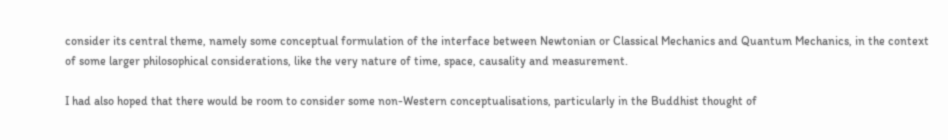consider its central theme, namely some conceptual formulation of the interface between Newtonian or Classical Mechanics and Quantum Mechanics, in the context of some larger philosophical considerations, like the very nature of time, space, causality and measurement.

I had also hoped that there would be room to consider some non-Western conceptualisations, particularly in the Buddhist thought of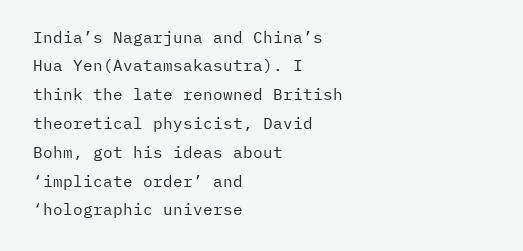India’s Nagarjuna and China’s Hua Yen(Avatamsakasutra). I think the late renowned British theoretical physicist, David Bohm, got his ideas about ‘implicate order’ and ‘holographic universe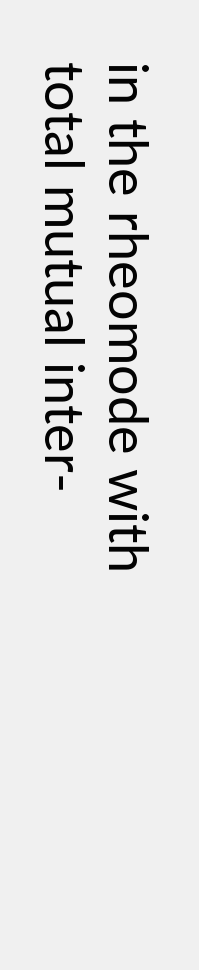in the rheomode with total mutual inter-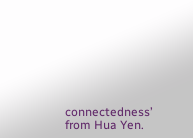connectedness’ from Hua Yen.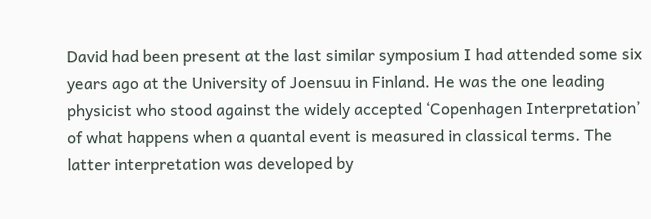David had been present at the last similar symposium I had attended some six years ago at the University of Joensuu in Finland. He was the one leading physicist who stood against the widely accepted ‘Copenhagen Interpretation’ of what happens when a quantal event is measured in classical terms. The latter interpretation was developed by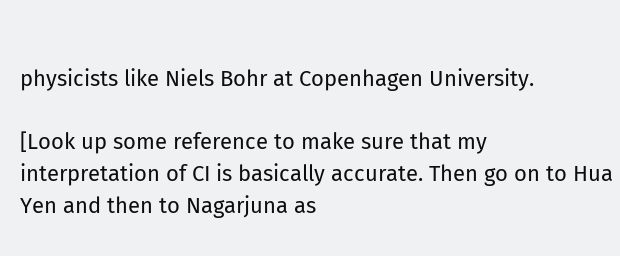physicists like Niels Bohr at Copenhagen University.

[Look up some reference to make sure that my interpretation of CI is basically accurate. Then go on to Hua Yen and then to Nagarjuna as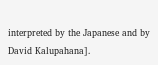interpreted by the Japanese and by David Kalupahana].